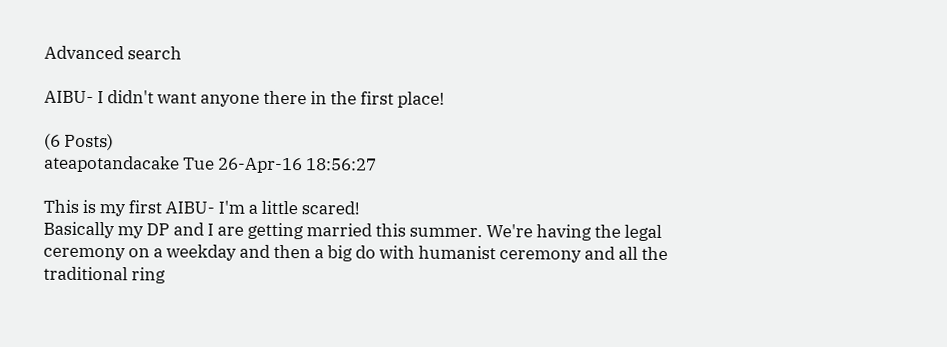Advanced search

AIBU- I didn't want anyone there in the first place!

(6 Posts)
ateapotandacake Tue 26-Apr-16 18:56:27

This is my first AIBU- I'm a little scared!
Basically my DP and I are getting married this summer. We're having the legal ceremony on a weekday and then a big do with humanist ceremony and all the traditional ring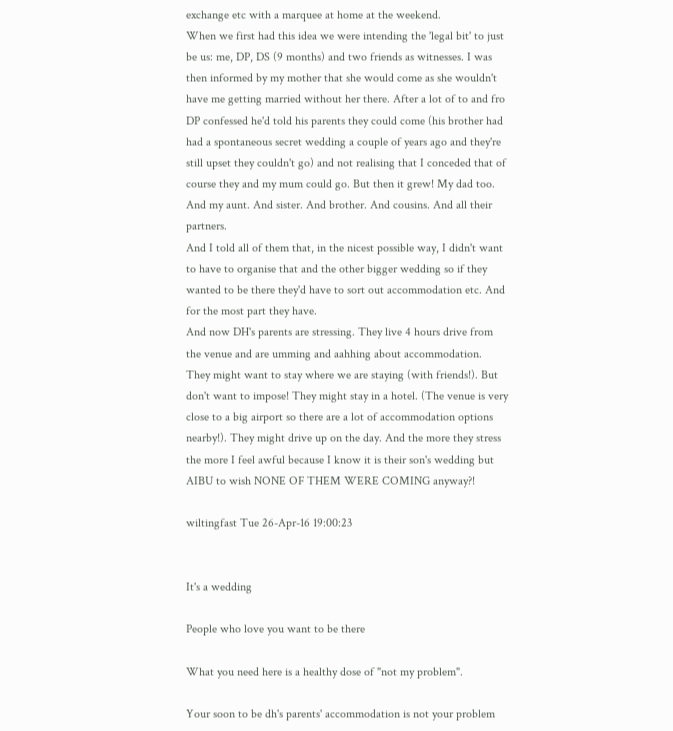exchange etc with a marquee at home at the weekend.
When we first had this idea we were intending the 'legal bit' to just be us: me, DP, DS (9 months) and two friends as witnesses. I was then informed by my mother that she would come as she wouldn't have me getting married without her there. After a lot of to and fro DP confessed he'd told his parents they could come (his brother had had a spontaneous secret wedding a couple of years ago and they're still upset they couldn't go) and not realising that I conceded that of course they and my mum could go. But then it grew! My dad too. And my aunt. And sister. And brother. And cousins. And all their partners.
And I told all of them that, in the nicest possible way, I didn't want to have to organise that and the other bigger wedding so if they wanted to be there they'd have to sort out accommodation etc. And for the most part they have.
And now DH's parents are stressing. They live 4 hours drive from the venue and are umming and aahhing about accommodation. They might want to stay where we are staying (with friends!). But don't want to impose! They might stay in a hotel. (The venue is very close to a big airport so there are a lot of accommodation options nearby!). They might drive up on the day. And the more they stress the more I feel awful because I know it is their son's wedding but AIBU to wish NONE OF THEM WERE COMING anyway?!

wiltingfast Tue 26-Apr-16 19:00:23


It's a wedding

People who love you want to be there

What you need here is a healthy dose of "not my problem".

Your soon to be dh's parents' accommodation is not your problem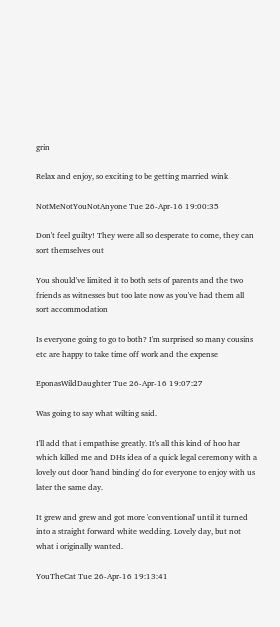grin

Relax and enjoy, so exciting to be getting married wink

NotMeNotYouNotAnyone Tue 26-Apr-16 19:00:35

Don't feel guilty! They were all so desperate to come, they can sort themselves out

You should've limited it to both sets of parents and the two friends as witnesses but too late now as you've had them all sort accommodation

Is everyone going to go to both? I'm surprised so many cousins etc are happy to take time off work and the expense

EponasWildDaughter Tue 26-Apr-16 19:07:27

Was going to say what wilting said.

I'll add that i empathise greatly. It's all this kind of hoo har which killed me and DHs idea of a quick legal ceremony with a lovely out door 'hand binding' do for everyone to enjoy with us later the same day.

It grew and grew and got more 'conventional' until it turned into a straight forward white wedding. Lovely day, but not what i originally wanted.

YouTheCat Tue 26-Apr-16 19:13:41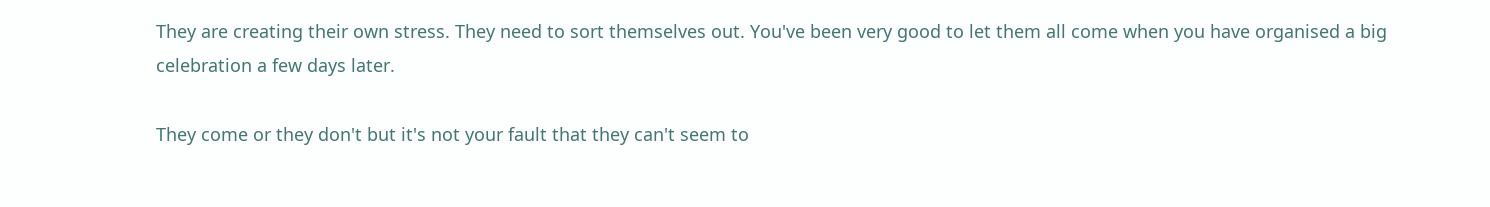They are creating their own stress. They need to sort themselves out. You've been very good to let them all come when you have organised a big celebration a few days later.

They come or they don't but it's not your fault that they can't seem to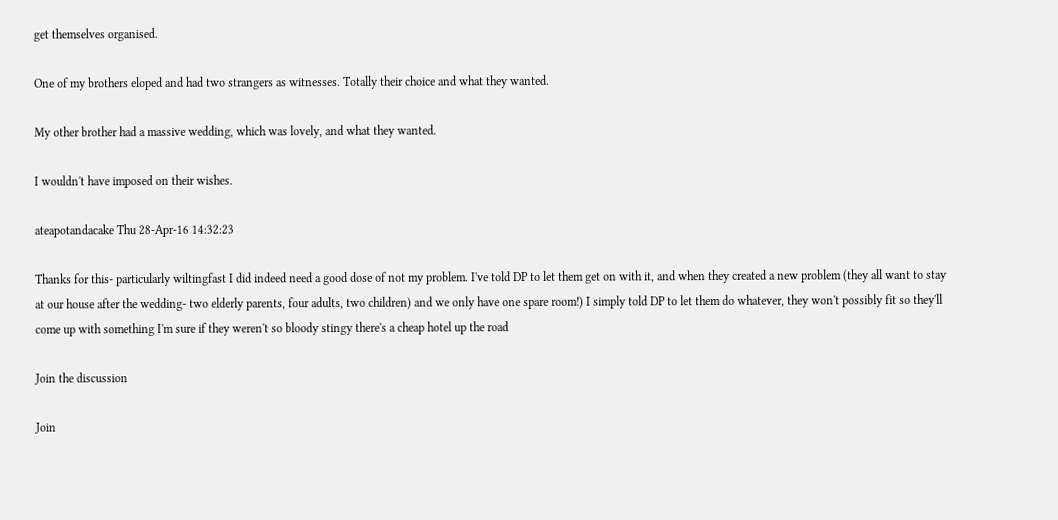get themselves organised.

One of my brothers eloped and had two strangers as witnesses. Totally their choice and what they wanted.

My other brother had a massive wedding, which was lovely, and what they wanted.

I wouldn't have imposed on their wishes.

ateapotandacake Thu 28-Apr-16 14:32:23

Thanks for this- particularly wiltingfast I did indeed need a good dose of not my problem. I've told DP to let them get on with it, and when they created a new problem (they all want to stay at our house after the wedding- two elderly parents, four adults, two children) and we only have one spare room!) I simply told DP to let them do whatever, they won't possibly fit so they'll come up with something I'm sure if they weren't so bloody stingy there's a cheap hotel up the road

Join the discussion

Join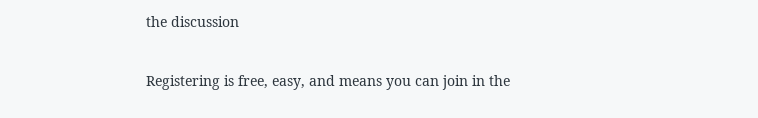the discussion

Registering is free, easy, and means you can join in the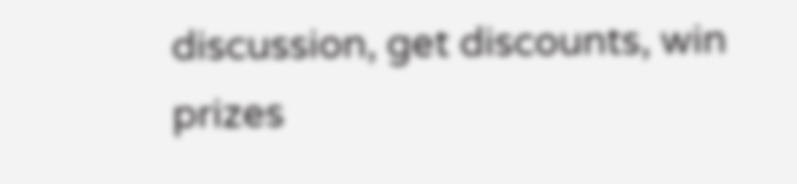discussion, get discounts, win prizes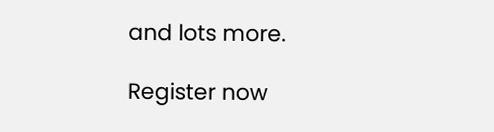and lots more.

Register now